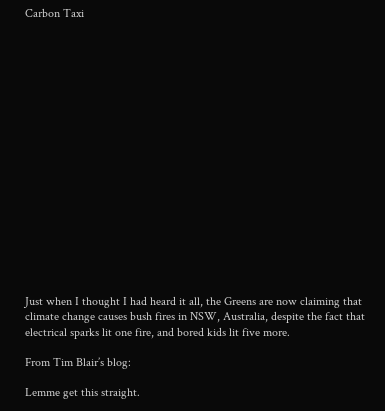Carbon Taxi


















Just when I thought I had heard it all, the Greens are now claiming that climate change causes bush fires in NSW, Australia, despite the fact that electrical sparks lit one fire, and bored kids lit five more.

From Tim Blair’s blog:

Lemme get this straight.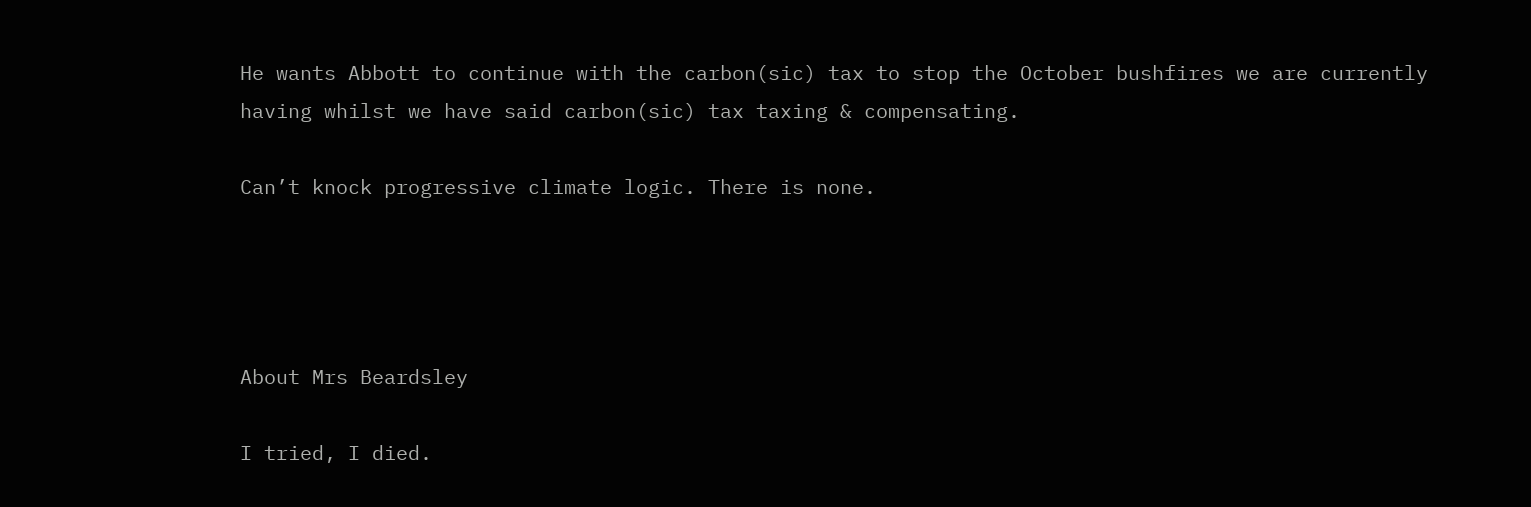He wants Abbott to continue with the carbon(sic) tax to stop the October bushfires we are currently having whilst we have said carbon(sic) tax taxing & compensating.

Can’t knock progressive climate logic. There is none.




About Mrs Beardsley

I tried, I died.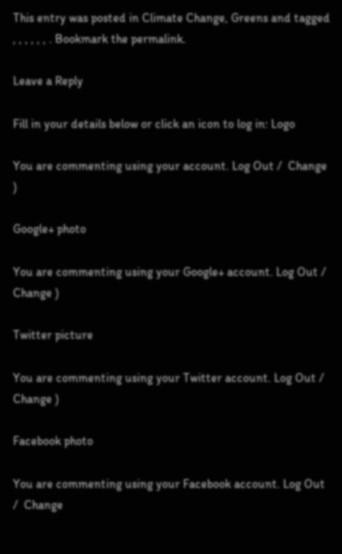This entry was posted in Climate Change, Greens and tagged , , , , , , . Bookmark the permalink.

Leave a Reply

Fill in your details below or click an icon to log in: Logo

You are commenting using your account. Log Out /  Change )

Google+ photo

You are commenting using your Google+ account. Log Out /  Change )

Twitter picture

You are commenting using your Twitter account. Log Out /  Change )

Facebook photo

You are commenting using your Facebook account. Log Out /  Change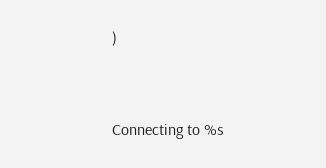)


Connecting to %s